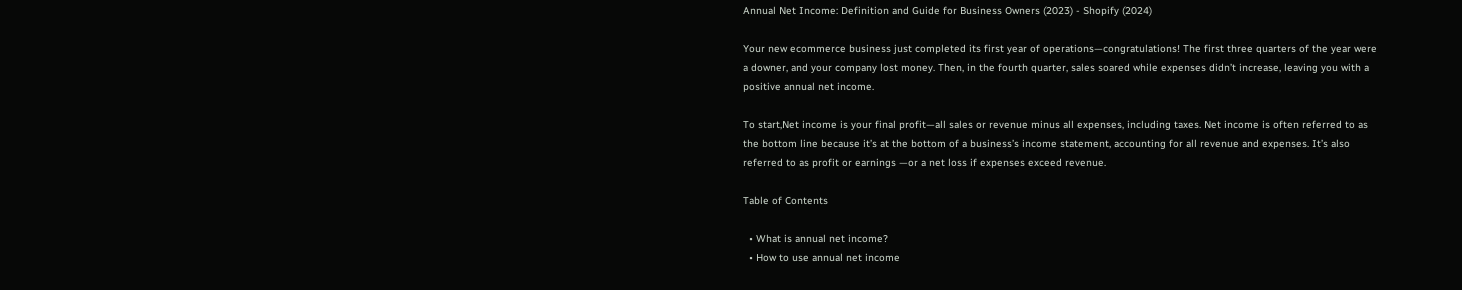Annual Net Income: Definition and Guide for Business Owners (2023) - Shopify (2024)

Your new ecommerce business just completed its first year of operations—congratulations! The first three quarters of the year were a downer, and your company lost money. Then, in the fourth quarter, sales soared while expenses didn’t increase, leaving you with a positive annual net income.

To start,Net income is your final profit—all sales or revenue minus all expenses, including taxes. Net income is often referred to as the bottom line because it’s at the bottom of a business’s income statement, accounting for all revenue and expenses. It’s also referred to as profit or earnings —or a net loss if expenses exceed revenue.

Table of Contents

  • What is annual net income?
  • How to use annual net income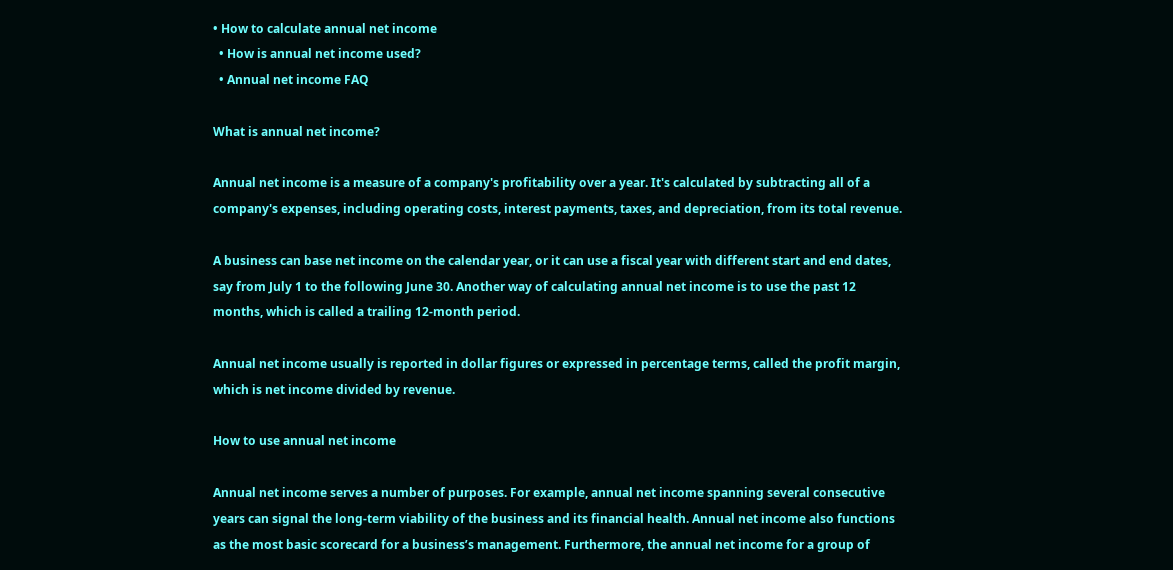• How to calculate annual net income
  • How is annual net income used?
  • Annual net income FAQ

What is annual net income?

Annual net income is a measure of a company's profitability over a year. It's calculated by subtracting all of a company's expenses, including operating costs, interest payments, taxes, and depreciation, from its total revenue.

A business can base net income on the calendar year, or it can use a fiscal year with different start and end dates, say from July 1 to the following June 30. Another way of calculating annual net income is to use the past 12 months, which is called a trailing 12-month period.

Annual net income usually is reported in dollar figures or expressed in percentage terms, called the profit margin, which is net income divided by revenue.

How to use annual net income

Annual net income serves a number of purposes. For example, annual net income spanning several consecutive years can signal the long-term viability of the business and its financial health. Annual net income also functions as the most basic scorecard for a business’s management. Furthermore, the annual net income for a group of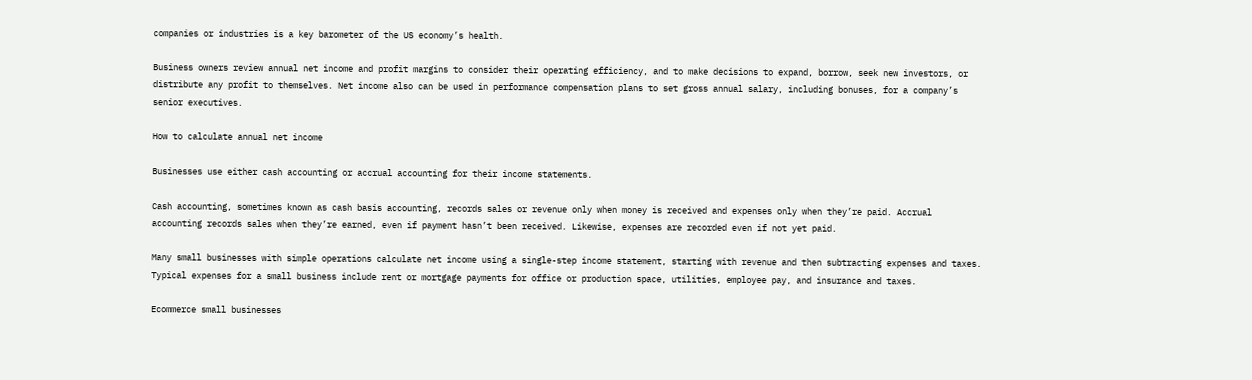companies or industries is a key barometer of the US economy’s health.

Business owners review annual net income and profit margins to consider their operating efficiency, and to make decisions to expand, borrow, seek new investors, or distribute any profit to themselves. Net income also can be used in performance compensation plans to set gross annual salary, including bonuses, for a company’s senior executives.

How to calculate annual net income

Businesses use either cash accounting or accrual accounting for their income statements.

Cash accounting, sometimes known as cash basis accounting, records sales or revenue only when money is received and expenses only when they’re paid. Accrual accounting records sales when they’re earned, even if payment hasn’t been received. Likewise, expenses are recorded even if not yet paid.

Many small businesses with simple operations calculate net income using a single-step income statement, starting with revenue and then subtracting expenses and taxes. Typical expenses for a small business include rent or mortgage payments for office or production space, utilities, employee pay, and insurance and taxes.

Ecommerce small businesses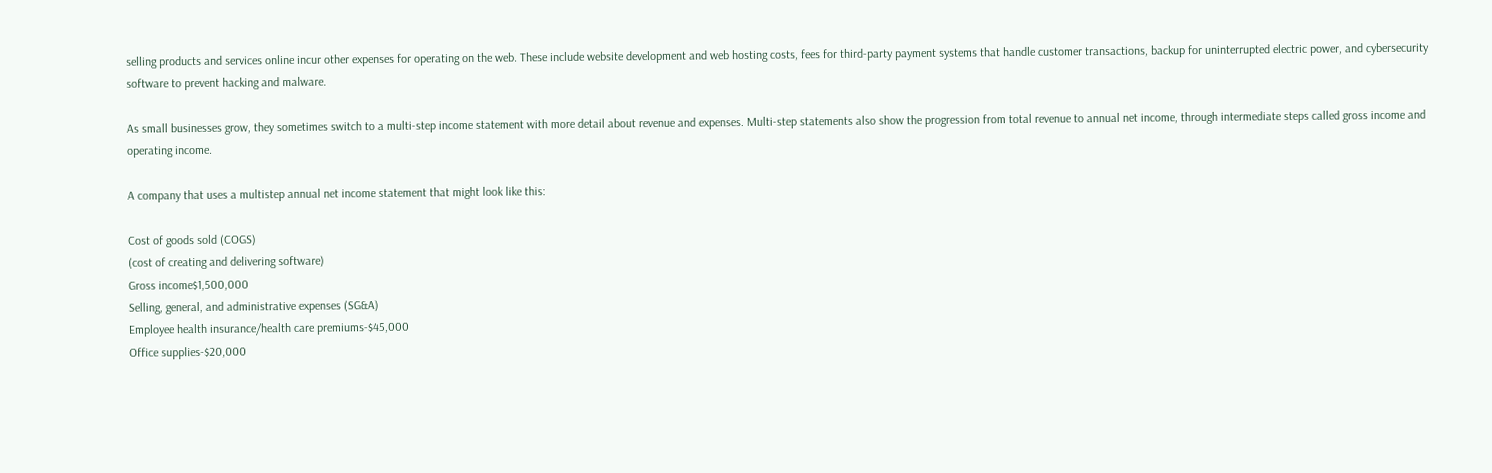selling products and services online incur other expenses for operating on the web. These include website development and web hosting costs, fees for third-party payment systems that handle customer transactions, backup for uninterrupted electric power, and cybersecurity software to prevent hacking and malware.

As small businesses grow, they sometimes switch to a multi-step income statement with more detail about revenue and expenses. Multi-step statements also show the progression from total revenue to annual net income, through intermediate steps called gross income and operating income.

A company that uses a multistep annual net income statement that might look like this:

Cost of goods sold (COGS)
(cost of creating and delivering software)
Gross income$1,500,000
Selling, general, and administrative expenses (SG&A)
Employee health insurance/health care premiums-$45,000
Office supplies-$20,000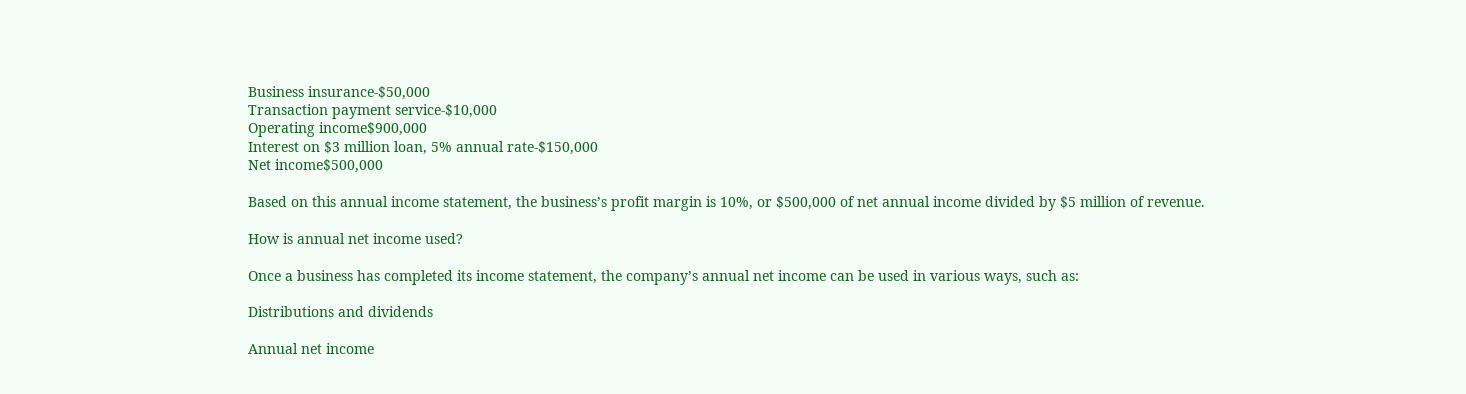Business insurance-$50,000
Transaction payment service-$10,000
Operating income$900,000
Interest on $3 million loan, 5% annual rate-$150,000
Net income$500,000

Based on this annual income statement, the business’s profit margin is 10%, or $500,000 of net annual income divided by $5 million of revenue.

How is annual net income used?

Once a business has completed its income statement, the company’s annual net income can be used in various ways, such as:

Distributions and dividends

Annual net income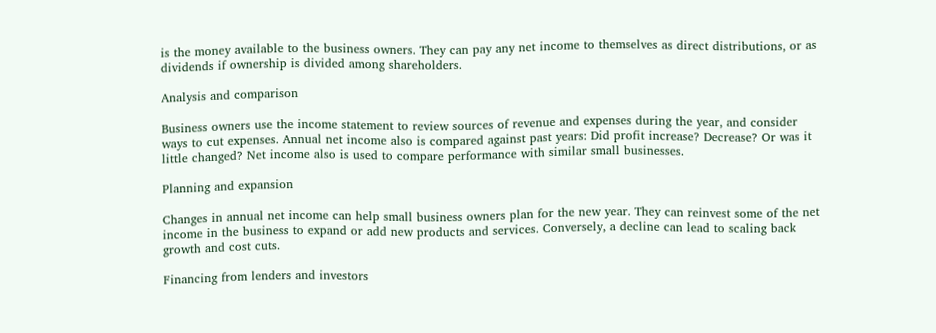is the money available to the business owners. They can pay any net income to themselves as direct distributions, or as dividends if ownership is divided among shareholders.

Analysis and comparison

Business owners use the income statement to review sources of revenue and expenses during the year, and consider ways to cut expenses. Annual net income also is compared against past years: Did profit increase? Decrease? Or was it little changed? Net income also is used to compare performance with similar small businesses.

Planning and expansion

Changes in annual net income can help small business owners plan for the new year. They can reinvest some of the net income in the business to expand or add new products and services. Conversely, a decline can lead to scaling back growth and cost cuts.

Financing from lenders and investors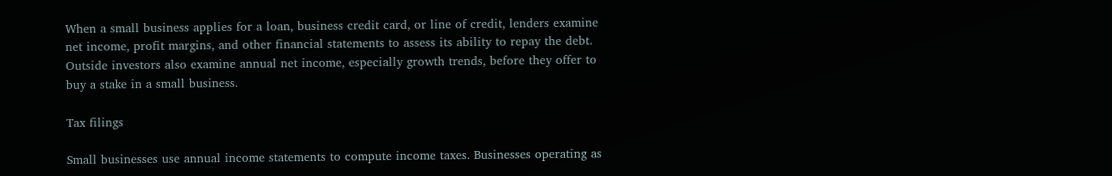When a small business applies for a loan, business credit card, or line of credit, lenders examine net income, profit margins, and other financial statements to assess its ability to repay the debt. Outside investors also examine annual net income, especially growth trends, before they offer to buy a stake in a small business.

Tax filings

Small businesses use annual income statements to compute income taxes. Businesses operating as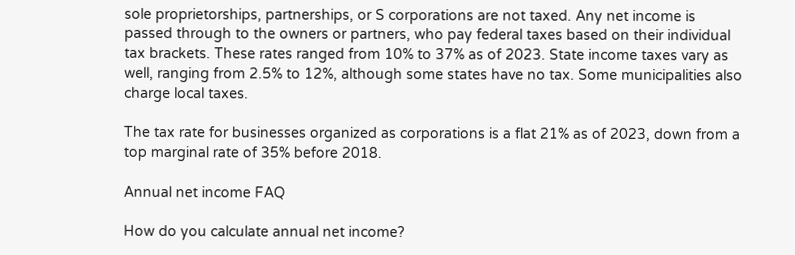sole proprietorships, partnerships, or S corporations are not taxed. Any net income is passed through to the owners or partners, who pay federal taxes based on their individual tax brackets. These rates ranged from 10% to 37% as of 2023. State income taxes vary as well, ranging from 2.5% to 12%, although some states have no tax. Some municipalities also charge local taxes.

The tax rate for businesses organized as corporations is a flat 21% as of 2023, down from a top marginal rate of 35% before 2018.

Annual net income FAQ

How do you calculate annual net income?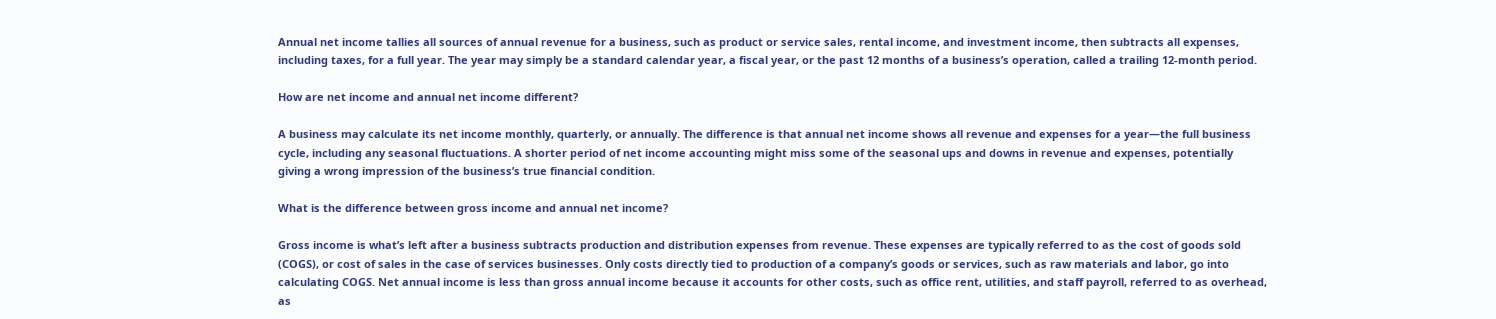Annual net income tallies all sources of annual revenue for a business, such as product or service sales, rental income, and investment income, then subtracts all expenses, including taxes, for a full year. The year may simply be a standard calendar year, a fiscal year, or the past 12 months of a business’s operation, called a trailing 12-month period.

How are net income and annual net income different?

A business may calculate its net income monthly, quarterly, or annually. The difference is that annual net income shows all revenue and expenses for a year—the full business cycle, including any seasonal fluctuations. A shorter period of net income accounting might miss some of the seasonal ups and downs in revenue and expenses, potentially giving a wrong impression of the business’s true financial condition.

What is the difference between gross income and annual net income?

Gross income is what’s left after a business subtracts production and distribution expenses from revenue. These expenses are typically referred to as the cost of goods sold (COGS), or cost of sales in the case of services businesses. Only costs directly tied to production of a company’s goods or services, such as raw materials and labor, go into calculating COGS. Net annual income is less than gross annual income because it accounts for other costs, such as office rent, utilities, and staff payroll, referred to as overhead, as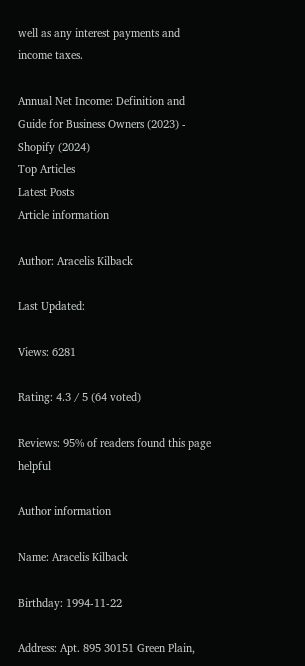well as any interest payments and income taxes.

Annual Net Income: Definition and Guide for Business Owners (2023) - Shopify (2024)
Top Articles
Latest Posts
Article information

Author: Aracelis Kilback

Last Updated:

Views: 6281

Rating: 4.3 / 5 (64 voted)

Reviews: 95% of readers found this page helpful

Author information

Name: Aracelis Kilback

Birthday: 1994-11-22

Address: Apt. 895 30151 Green Plain,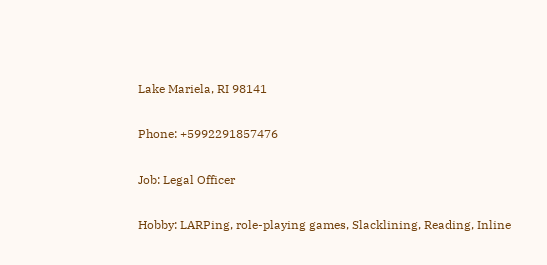Lake Mariela, RI 98141

Phone: +5992291857476

Job: Legal Officer

Hobby: LARPing, role-playing games, Slacklining, Reading, Inline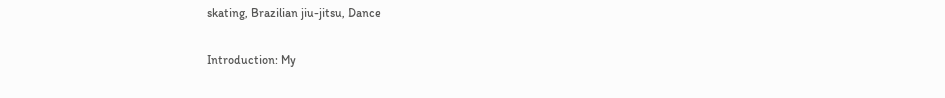skating, Brazilian jiu-jitsu, Dance

Introduction: My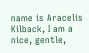name is Aracelis Kilback, I am a nice, gentle,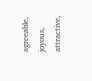agreeable, joyous, attractive,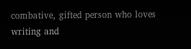combative, gifted person who loves writing and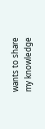wants to share my knowledge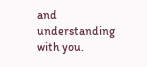and understanding with you.